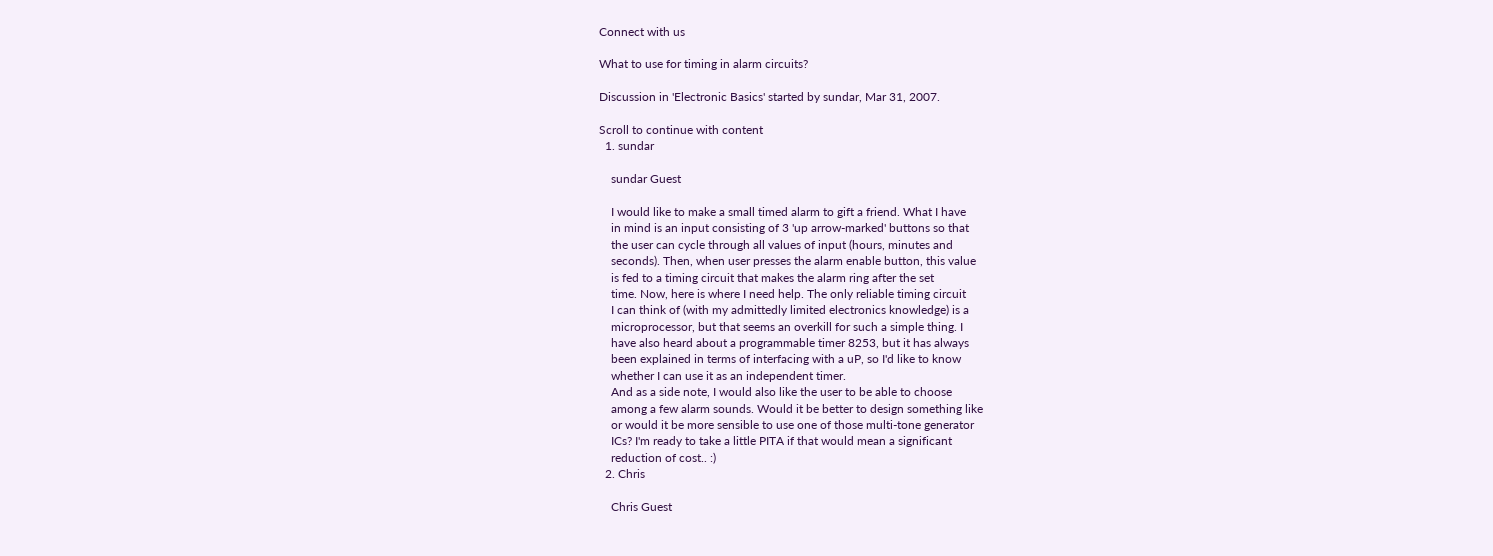Connect with us

What to use for timing in alarm circuits?

Discussion in 'Electronic Basics' started by sundar, Mar 31, 2007.

Scroll to continue with content
  1. sundar

    sundar Guest

    I would like to make a small timed alarm to gift a friend. What I have
    in mind is an input consisting of 3 'up arrow-marked' buttons so that
    the user can cycle through all values of input (hours, minutes and
    seconds). Then, when user presses the alarm enable button, this value
    is fed to a timing circuit that makes the alarm ring after the set
    time. Now, here is where I need help. The only reliable timing circuit
    I can think of (with my admittedly limited electronics knowledge) is a
    microprocessor, but that seems an overkill for such a simple thing. I
    have also heard about a programmable timer 8253, but it has always
    been explained in terms of interfacing with a uP, so I'd like to know
    whether I can use it as an independent timer.
    And as a side note, I would also like the user to be able to choose
    among a few alarm sounds. Would it be better to design something like
    or would it be more sensible to use one of those multi-tone generator
    ICs? I'm ready to take a little PITA if that would mean a significant
    reduction of cost.. :)
  2. Chris

    Chris Guest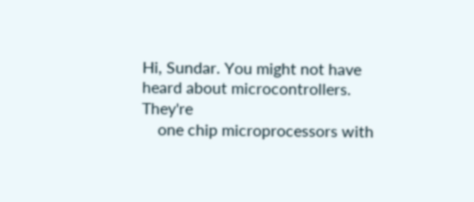Hi, Sundar. You might not have heard about microcontrollers. They're
    one chip microprocessors with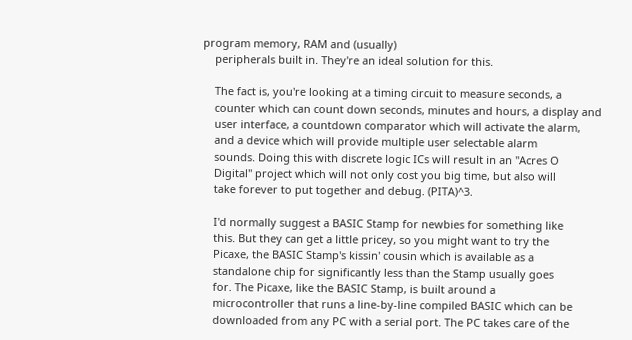program memory, RAM and (usually)
    peripherals built in. They're an ideal solution for this.

    The fact is, you're looking at a timing circuit to measure seconds, a
    counter which can count down seconds, minutes and hours, a display and
    user interface, a countdown comparator which will activate the alarm,
    and a device which will provide multiple user selectable alarm
    sounds. Doing this with discrete logic ICs will result in an "Acres O
    Digital" project which will not only cost you big time, but also will
    take forever to put together and debug. (PITA)^3.

    I'd normally suggest a BASIC Stamp for newbies for something like
    this. But they can get a little pricey, so you might want to try the
    Picaxe, the BASIC Stamp's kissin' cousin which is available as a
    standalone chip for significantly less than the Stamp usually goes
    for. The Picaxe, like the BASIC Stamp, is built around a
    microcontroller that runs a line-by-line compiled BASIC which can be
    downloaded from any PC with a serial port. The PC takes care of the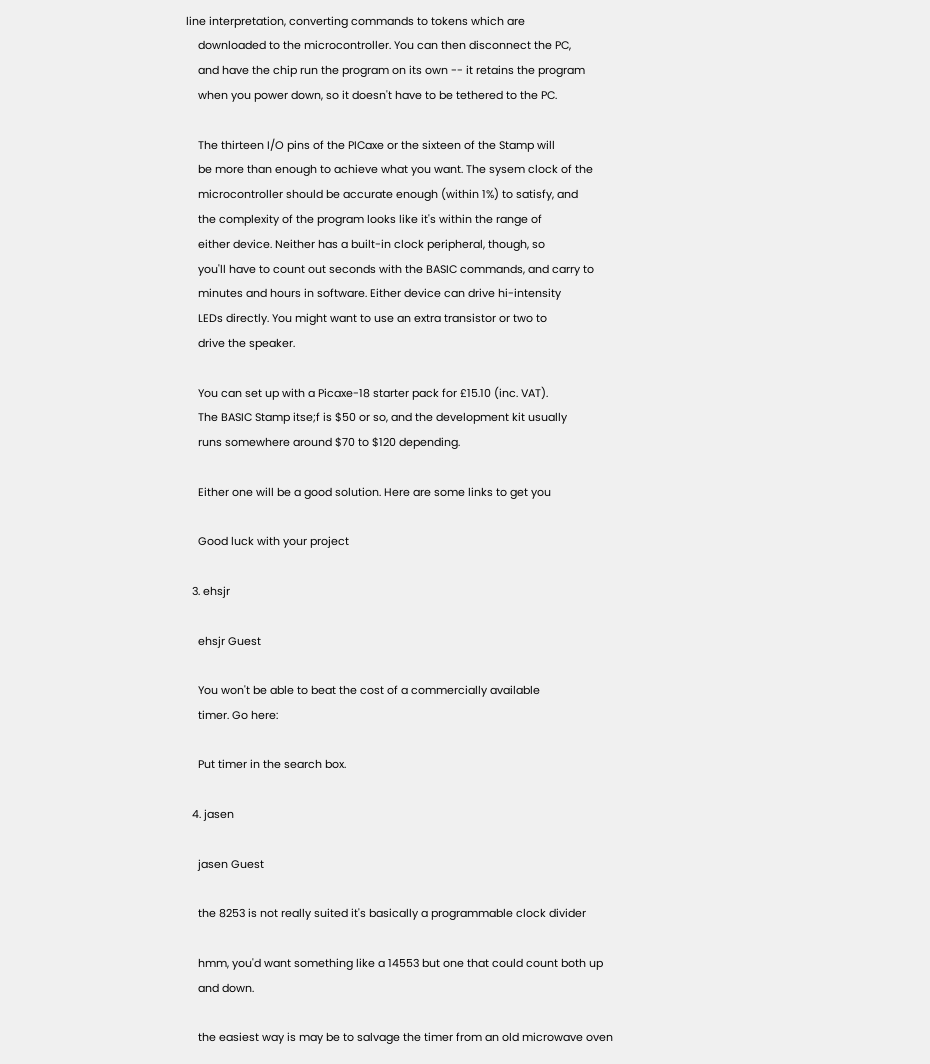line interpretation, converting commands to tokens which are
    downloaded to the microcontroller. You can then disconnect the PC,
    and have the chip run the program on its own -- it retains the program
    when you power down, so it doesn't have to be tethered to the PC.

    The thirteen I/O pins of the PICaxe or the sixteen of the Stamp will
    be more than enough to achieve what you want. The sysem clock of the
    microcontroller should be accurate enough (within 1%) to satisfy, and
    the complexity of the program looks like it's within the range of
    either device. Neither has a built-in clock peripheral, though, so
    you'll have to count out seconds with the BASIC commands, and carry to
    minutes and hours in software. Either device can drive hi-intensity
    LEDs directly. You might want to use an extra transistor or two to
    drive the speaker.

    You can set up with a Picaxe-18 starter pack for £15.10 (inc. VAT).
    The BASIC Stamp itse;f is $50 or so, and the development kit usually
    runs somewhere around $70 to $120 depending.

    Either one will be a good solution. Here are some links to get you

    Good luck with your project

  3. ehsjr

    ehsjr Guest

    You won't be able to beat the cost of a commercially available
    timer. Go here:

    Put timer in the search box.

  4. jasen

    jasen Guest

    the 8253 is not really suited it's basically a programmable clock divider

    hmm, you'd want something like a 14553 but one that could count both up
    and down.

    the easiest way is may be to salvage the timer from an old microwave oven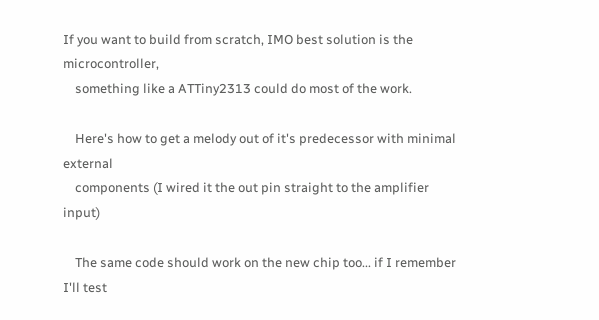If you want to build from scratch, IMO best solution is the microcontroller,
    something like a ATTiny2313 could do most of the work.

    Here's how to get a melody out of it's predecessor with minimal external
    components (I wired it the out pin straight to the amplifier input)

    The same code should work on the new chip too... if I remember I'll test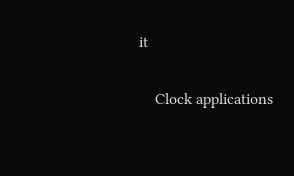it

    Clock applications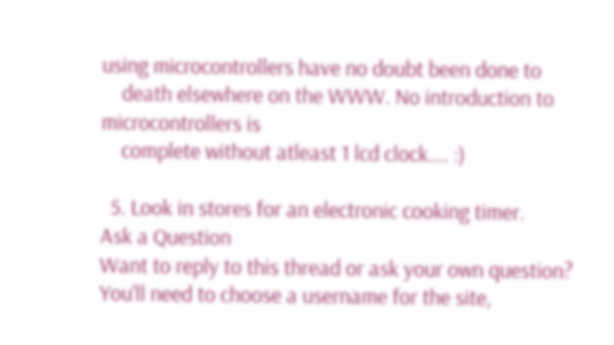using microcontrollers have no doubt been done to
    death elsewhere on the WWW. No introduction to microcontrollers is
    complete without atleast 1 lcd clock.... :)

  5. Look in stores for an electronic cooking timer.
Ask a Question
Want to reply to this thread or ask your own question?
You'll need to choose a username for the site,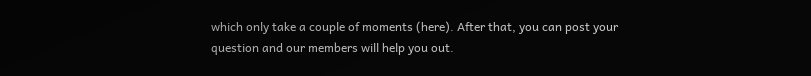which only take a couple of moments (here). After that, you can post your question and our members will help you out.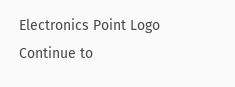Electronics Point Logo
Continue to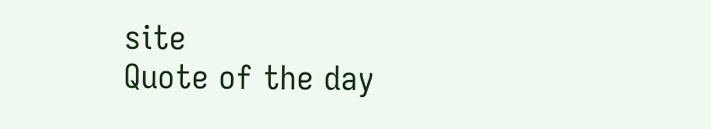site
Quote of the day